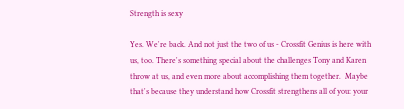Strength is sexy

Yes. We're back. And not just the two of us - Crossfit Genius is here with us, too. There's something special about the challenges Tony and Karen throw at us, and even more about accomplishing them together.  Maybe that's because they understand how Crossfit strengthens all of you: your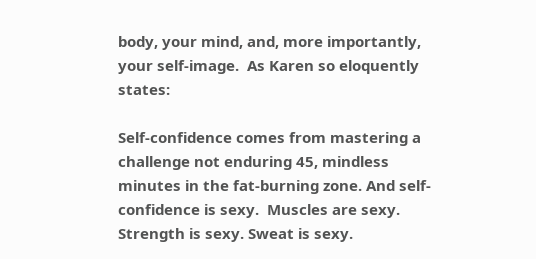body, your mind, and, more importantly, your self-image.  As Karen so eloquently states:

Self-confidence comes from mastering a challenge not enduring 45, mindless minutes in the fat-burning zone. And self-confidence is sexy.  Muscles are sexy. Strength is sexy. Sweat is sexy.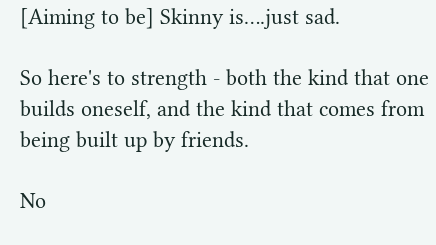[Aiming to be] Skinny is….just sad.

So here's to strength - both the kind that one builds oneself, and the kind that comes from being built up by friends.

No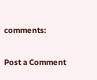comments:

Post a Comment